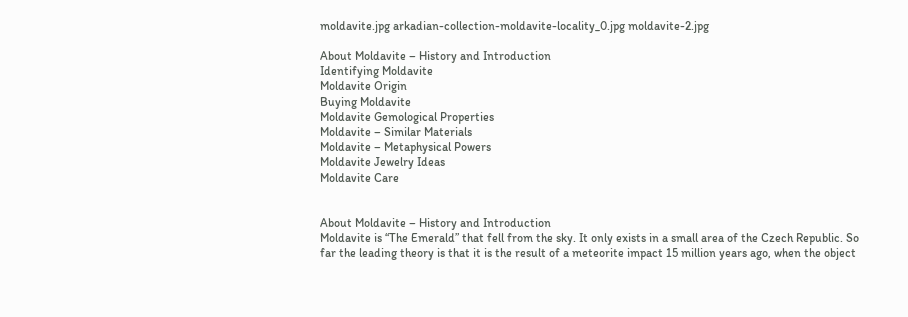moldavite.jpg arkadian-collection-moldavite-locality_0.jpg moldavite-2.jpg

About Moldavite – History and Introduction
Identifying Moldavite
Moldavite Origin
Buying Moldavite
Moldavite Gemological Properties
Moldavite – Similar Materials
Moldavite – Metaphysical Powers
Moldavite Jewelry Ideas
Moldavite Care


About Moldavite – History and Introduction
Moldavite is “The Emerald” that fell from the sky. It only exists in a small area of the Czech Republic. So far the leading theory is that it is the result of a meteorite impact 15 million years ago, when the object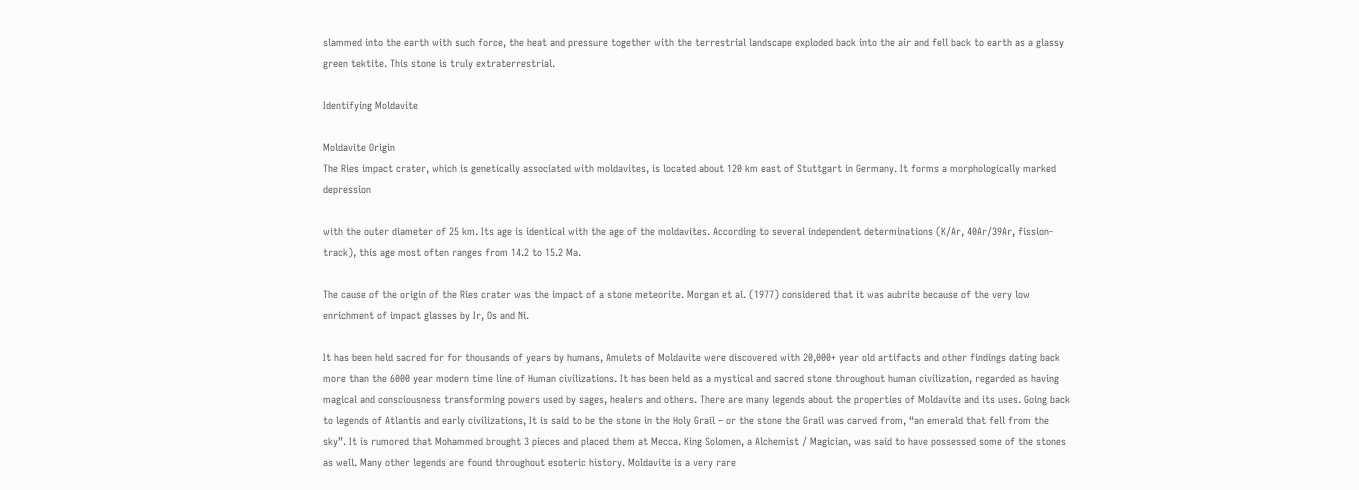slammed into the earth with such force, the heat and pressure together with the terrestrial landscape exploded back into the air and fell back to earth as a glassy green tektite. This stone is truly extraterrestrial.

Identifying Moldavite

Moldavite Origin
The Ries impact crater, which is genetically associated with moldavites, is located about 120 km east of Stuttgart in Germany. It forms a morphologically marked depression

with the outer diameter of 25 km. Its age is identical with the age of the moldavites. According to several independent determinations (K/Ar, 40Ar/39Ar, fission-track), this age most often ranges from 14.2 to 15.2 Ma.

The cause of the origin of the Ries crater was the impact of a stone meteorite. Morgan et al. (1977) considered that it was aubrite because of the very low enrichment of impact glasses by Ir, Os and Ni.

It has been held sacred for for thousands of years by humans, Amulets of Moldavite were discovered with 20,000+ year old artifacts and other findings dating back more than the 6000 year modern time line of Human civilizations. It has been held as a mystical and sacred stone throughout human civilization, regarded as having magical and consciousness transforming powers used by sages, healers and others. There are many legends about the properties of Moldavite and its uses. Going back to legends of Atlantis and early civilizations, It is said to be the stone in the Holy Grail – or the stone the Grail was carved from, “an emerald that fell from the sky”. It is rumored that Mohammed brought 3 pieces and placed them at Mecca. King Solomen, a Alchemist / Magician, was said to have possessed some of the stones as well. Many other legends are found throughout esoteric history. Moldavite is a very rare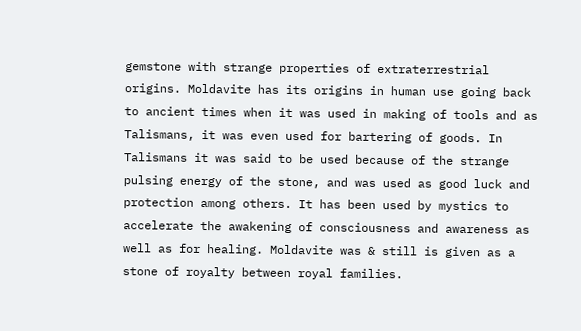gemstone with strange properties of extraterrestrial origins. Moldavite has its origins in human use going back to ancient times when it was used in making of tools and as Talismans, it was even used for bartering of goods. In Talismans it was said to be used because of the strange pulsing energy of the stone, and was used as good luck and protection among others. It has been used by mystics to accelerate the awakening of consciousness and awareness as well as for healing. Moldavite was & still is given as a stone of royalty between royal families.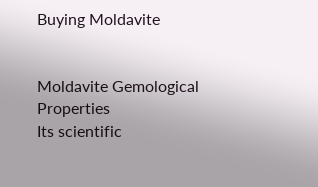Buying Moldavite


Moldavite Gemological Properties
Its scientific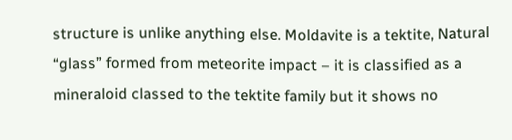structure is unlike anything else. Moldavite is a tektite, Natural “glass” formed from meteorite impact – it is classified as a mineraloid classed to the tektite family but it shows no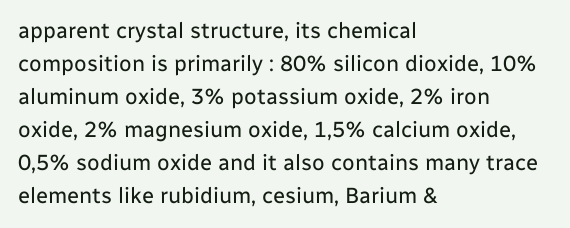apparent crystal structure, its chemical composition is primarily : 80% silicon dioxide, 10% aluminum oxide, 3% potassium oxide, 2% iron oxide, 2% magnesium oxide, 1,5% calcium oxide, 0,5% sodium oxide and it also contains many trace elements like rubidium, cesium, Barium &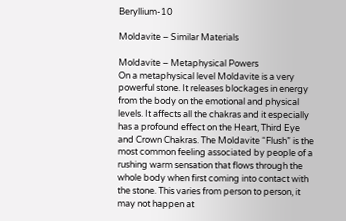Beryllium-10

Moldavite – Similar Materials

Moldavite – Metaphysical Powers
On a metaphysical level Moldavite is a very powerful stone. It releases blockages in energy from the body on the emotional and physical levels. It affects all the chakras and it especially has a profound effect on the Heart, Third Eye and Crown Chakras. The Moldavite “Flush” is the most common feeling associated by people of a rushing warm sensation that flows through the whole body when first coming into contact with the stone. This varies from person to person, it may not happen at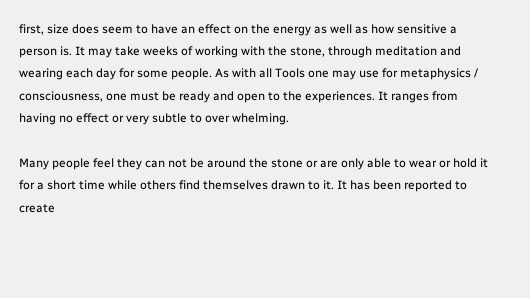first, size does seem to have an effect on the energy as well as how sensitive a person is. It may take weeks of working with the stone, through meditation and wearing each day for some people. As with all Tools one may use for metaphysics / consciousness, one must be ready and open to the experiences. It ranges from having no effect or very subtle to over whelming.

Many people feel they can not be around the stone or are only able to wear or hold it for a short time while others find themselves drawn to it. It has been reported to create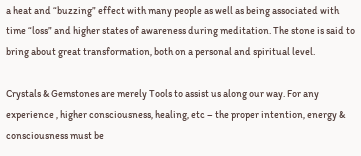a heat and “buzzing” effect with many people as well as being associated with time “loss” and higher states of awareness during meditation. The stone is said to bring about great transformation, both on a personal and spiritual level.

Crystals & Gemstones are merely Tools to assist us along our way. For any experience , higher consciousness, healing, etc – the proper intention, energy & consciousness must be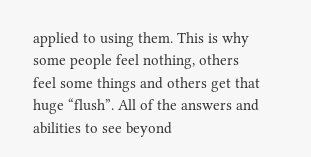applied to using them. This is why some people feel nothing, others feel some things and others get that huge “flush”. All of the answers and abilities to see beyond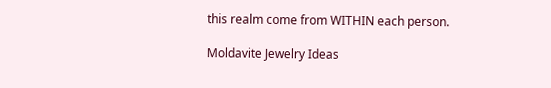this realm come from WITHIN each person.

Moldavite Jewelry Ideas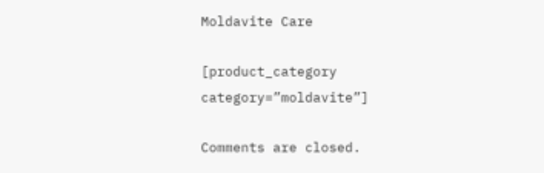Moldavite Care

[product_category category=”moldavite”]

Comments are closed.